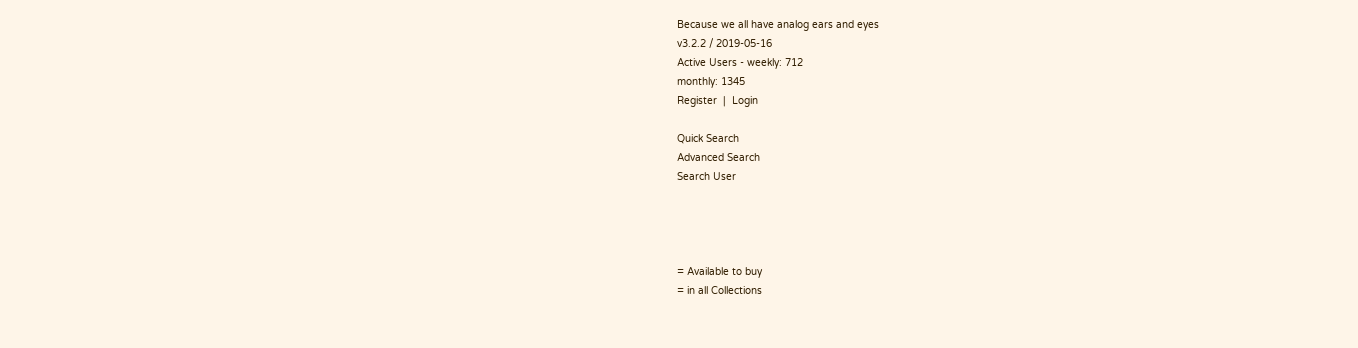Because we all have analog ears and eyes
v3.2.2 / 2019-05-16
Active Users - weekly: 712
monthly: 1345
Register  |  Login

Quick Search
Advanced Search
Search User




= Available to buy
= in all Collections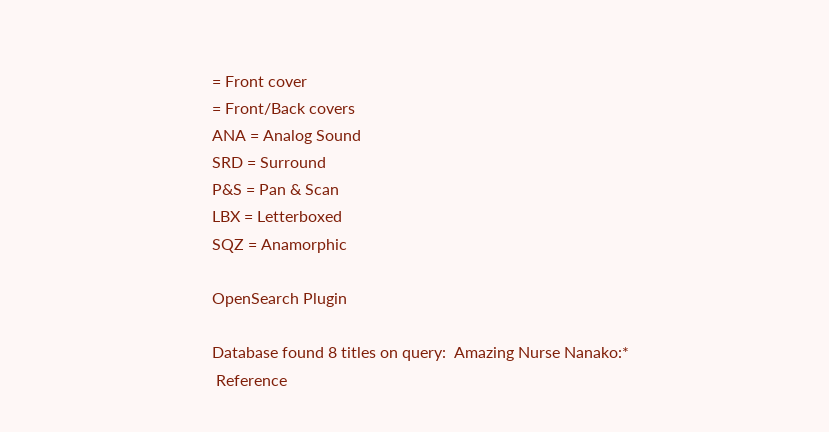= Front cover
= Front/Back covers
ANA = Analog Sound
SRD = Surround
P&S = Pan & Scan
LBX = Letterboxed
SQZ = Anamorphic

OpenSearch Plugin

Database found 8 titles on query:  Amazing Nurse Nanako:*
 Reference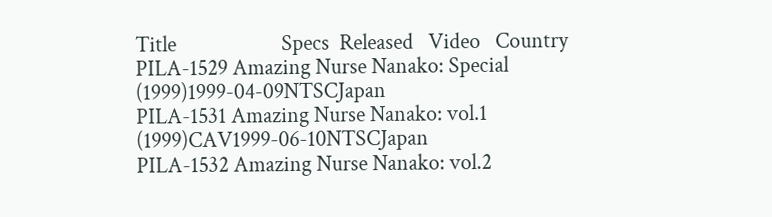Title                     Specs  Released   Video   Country
PILA-1529 Amazing Nurse Nanako: Special (1999)1999-04-09NTSCJapan
PILA-1531 Amazing Nurse Nanako: vol.1 (1999)CAV1999-06-10NTSCJapan
PILA-1532 Amazing Nurse Nanako: vol.2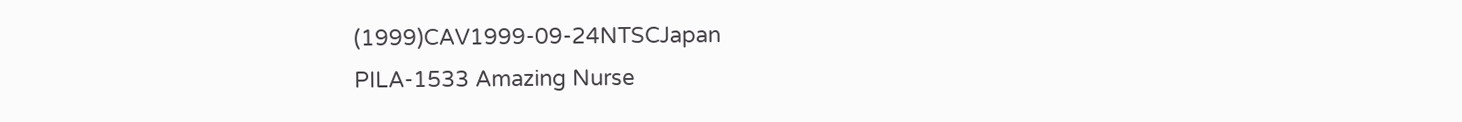(1999)CAV1999-09-24NTSCJapan
PILA-1533 Amazing Nurse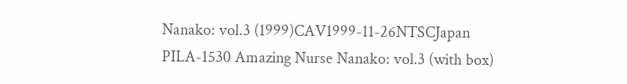Nanako: vol.3 (1999)CAV1999-11-26NTSCJapan
PILA-1530 Amazing Nurse Nanako: vol.3 (with box)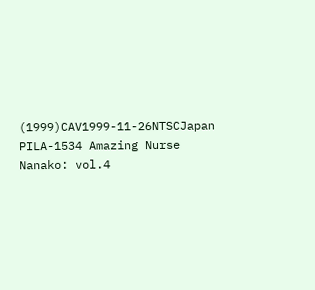(1999)CAV1999-11-26NTSCJapan
PILA-1534 Amazing Nurse Nanako: vol.4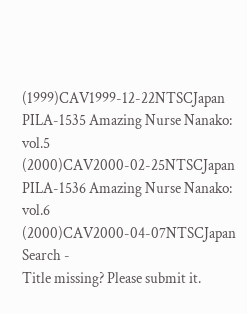(1999)CAV1999-12-22NTSCJapan
PILA-1535 Amazing Nurse Nanako: vol.5 (2000)CAV2000-02-25NTSCJapan
PILA-1536 Amazing Nurse Nanako: vol.6 (2000)CAV2000-04-07NTSCJapan
Search -
Title missing? Please submit it.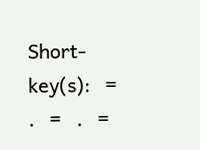Short-key(s):   =   .   =   .   =